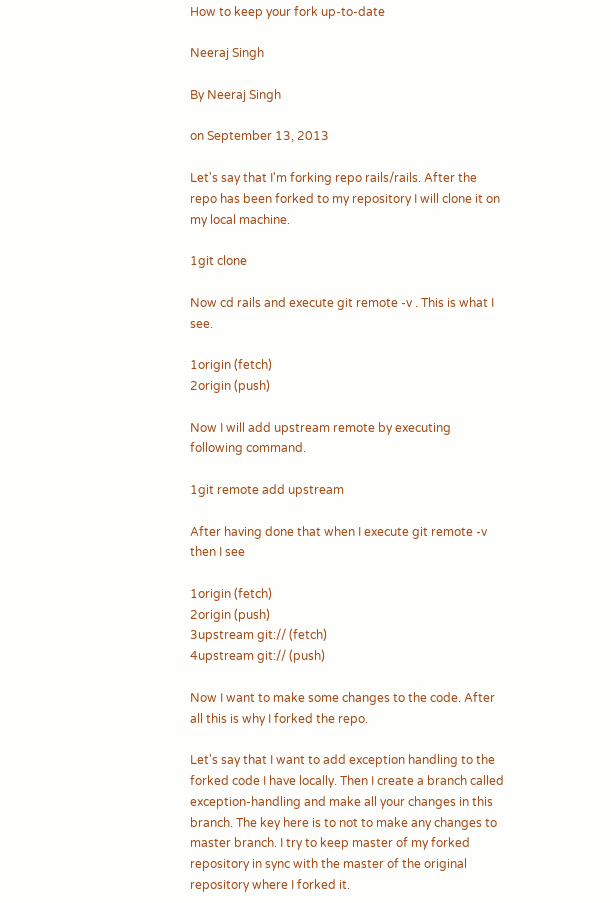How to keep your fork up-to-date

Neeraj Singh

By Neeraj Singh

on September 13, 2013

Let's say that I'm forking repo rails/rails. After the repo has been forked to my repository I will clone it on my local machine.

1git clone

Now cd rails and execute git remote -v . This is what I see.

1origin (fetch)
2origin (push)

Now I will add upstream remote by executing following command.

1git remote add upstream

After having done that when I execute git remote -v then I see

1origin (fetch)
2origin (push)
3upstream git:// (fetch)
4upstream git:// (push)

Now I want to make some changes to the code. After all this is why I forked the repo.

Let's say that I want to add exception handling to the forked code I have locally. Then I create a branch called exception-handling and make all your changes in this branch. The key here is to not to make any changes to master branch. I try to keep master of my forked repository in sync with the master of the original repository where I forked it.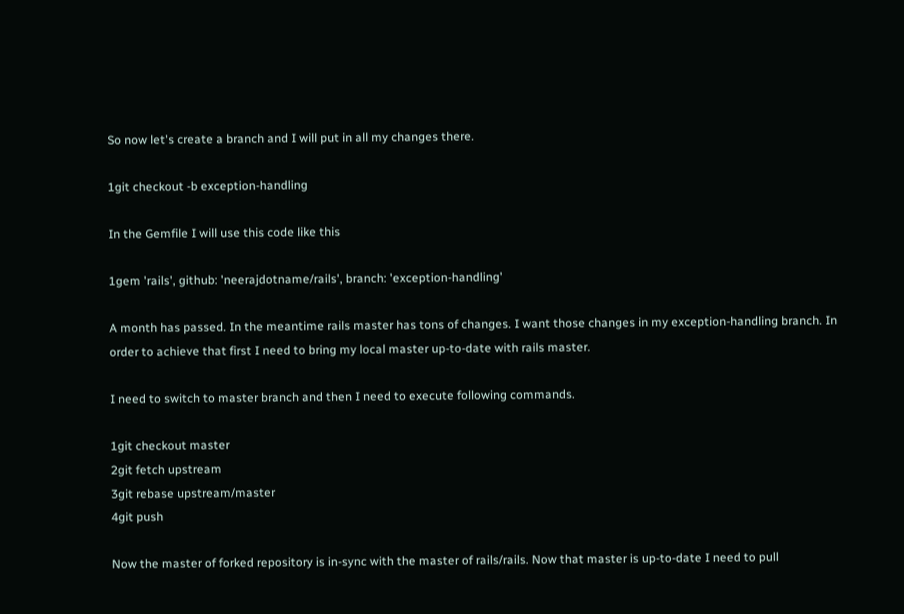So now let's create a branch and I will put in all my changes there.

1git checkout -b exception-handling

In the Gemfile I will use this code like this

1gem 'rails', github: 'neerajdotname/rails', branch: 'exception-handling'

A month has passed. In the meantime rails master has tons of changes. I want those changes in my exception-handling branch. In order to achieve that first I need to bring my local master up-to-date with rails master.

I need to switch to master branch and then I need to execute following commands.

1git checkout master
2git fetch upstream
3git rebase upstream/master
4git push

Now the master of forked repository is in-sync with the master of rails/rails. Now that master is up-to-date I need to pull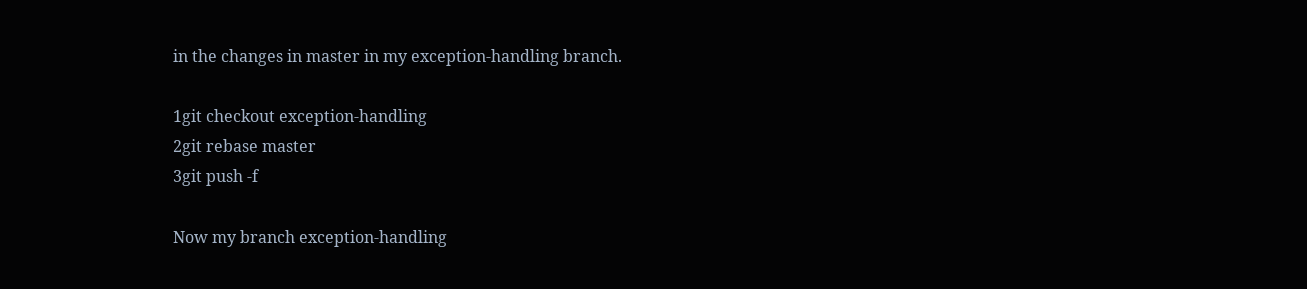in the changes in master in my exception-handling branch.

1git checkout exception-handling
2git rebase master
3git push -f

Now my branch exception-handling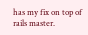has my fix on top of rails master.